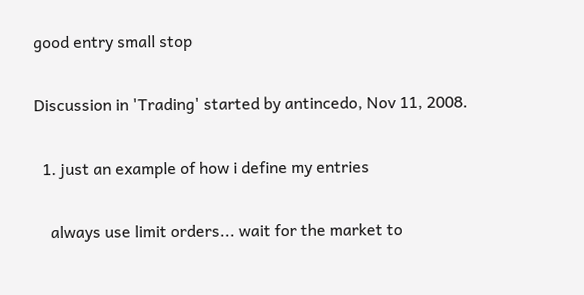good entry small stop

Discussion in 'Trading' started by antincedo, Nov 11, 2008.

  1. just an example of how i define my entries

    always use limit orders... wait for the market to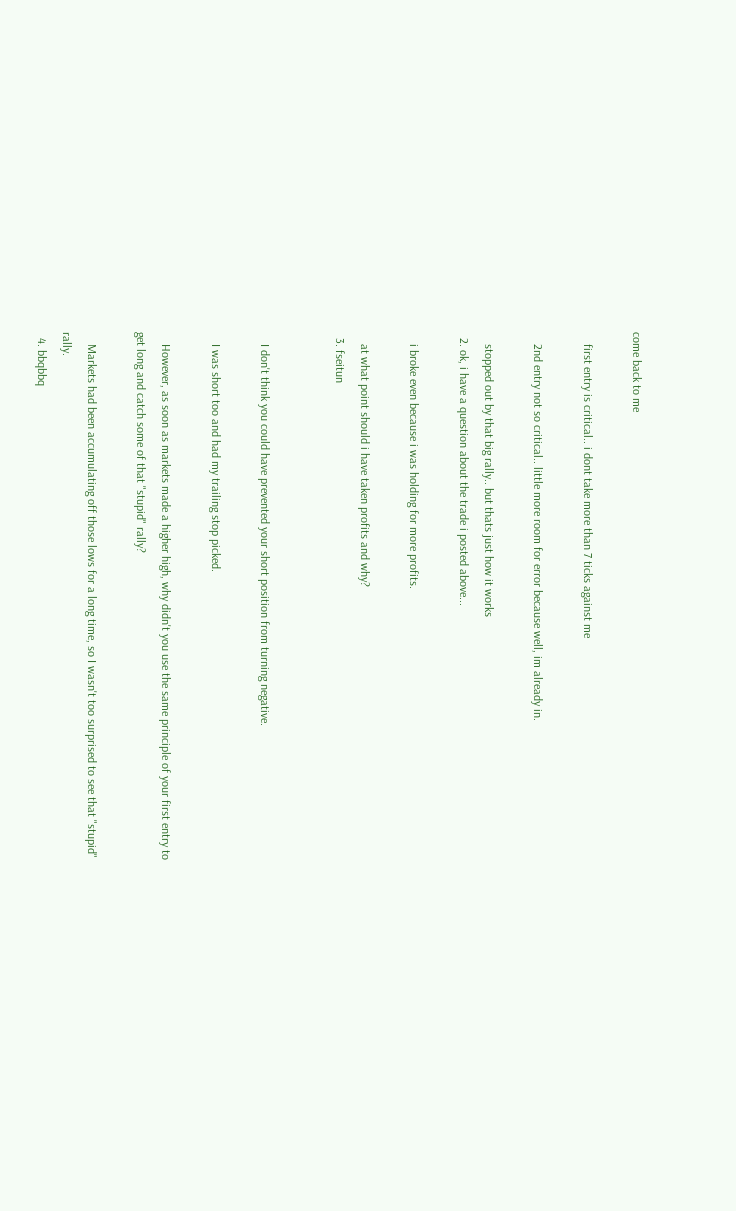come back to me

    first entry is critical.. i dont take more than 7 ticks against me

    2nd entry not so critical.. little more room for error because well, im already in.

    stopped out by that big rally.. but thats just how it works
  2. ok, i have a question about the trade i posted above...

    i broke even because i was holding for more profits.

    at what point should i have taken profits and why?
  3. fseitun


    I don't think you could have prevented your short position from turning negative.

    I was short too and had my trailing stop picked.

    However, as soon as markets made a higher high, why didn't you use the same principle of your first entry to get long and catch some of that "stupid" rally?

    Markets had been accumulating off those lows for a long time, so I wasn't too surprised to see that "stupid" rally.
  4. bbqbbq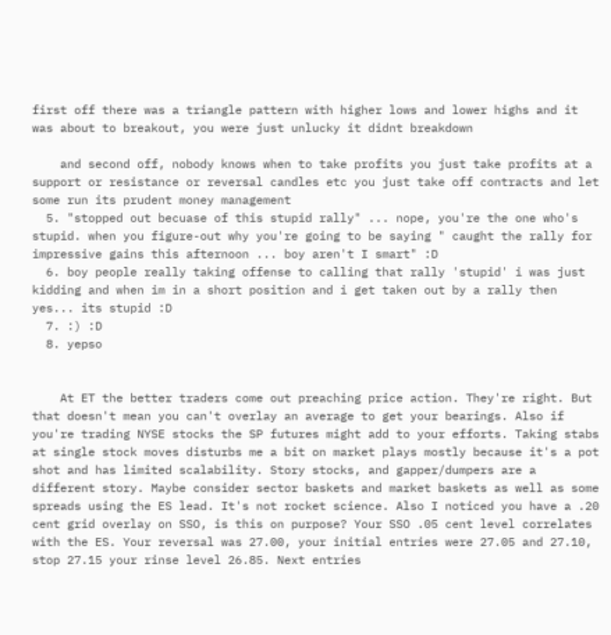first off there was a triangle pattern with higher lows and lower highs and it was about to breakout, you were just unlucky it didnt breakdown

    and second off, nobody knows when to take profits you just take profits at a support or resistance or reversal candles etc you just take off contracts and let some run its prudent money management
  5. "stopped out becuase of this stupid rally" ... nope, you're the one who's stupid. when you figure-out why you're going to be saying " caught the rally for impressive gains this afternoon ... boy aren't I smart" :D
  6. boy people really taking offense to calling that rally 'stupid' i was just kidding and when im in a short position and i get taken out by a rally then yes... its stupid :D
  7. :) :D
  8. yepso


    At ET the better traders come out preaching price action. They're right. But that doesn't mean you can't overlay an average to get your bearings. Also if you're trading NYSE stocks the SP futures might add to your efforts. Taking stabs at single stock moves disturbs me a bit on market plays mostly because it's a pot shot and has limited scalability. Story stocks, and gapper/dumpers are a different story. Maybe consider sector baskets and market baskets as well as some spreads using the ES lead. It's not rocket science. Also I noticed you have a .20 cent grid overlay on SSO, is this on purpose? Your SSO .05 cent level correlates with the ES. Your reversal was 27.00, your initial entries were 27.05 and 27.10, stop 27.15 your rinse level 26.85. Next entries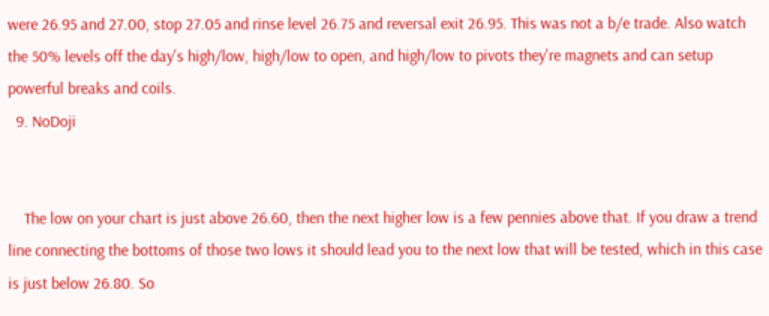were 26.95 and 27.00, stop 27.05 and rinse level 26.75 and reversal exit 26.95. This was not a b/e trade. Also watch the 50% levels off the day's high/low, high/low to open, and high/low to pivots they're magnets and can setup powerful breaks and coils.
  9. NoDoji


    The low on your chart is just above 26.60, then the next higher low is a few pennies above that. If you draw a trend line connecting the bottoms of those two lows it should lead you to the next low that will be tested, which in this case is just below 26.80. So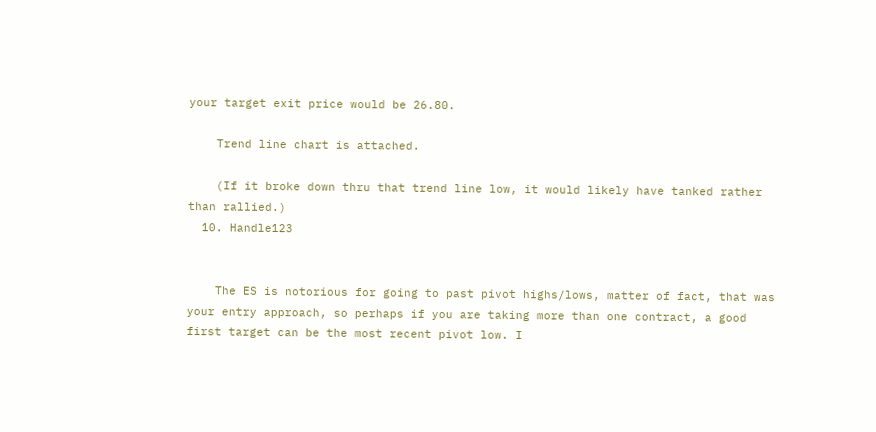your target exit price would be 26.80.

    Trend line chart is attached.

    (If it broke down thru that trend line low, it would likely have tanked rather than rallied.)
  10. Handle123


    The ES is notorious for going to past pivot highs/lows, matter of fact, that was your entry approach, so perhaps if you are taking more than one contract, a good first target can be the most recent pivot low. I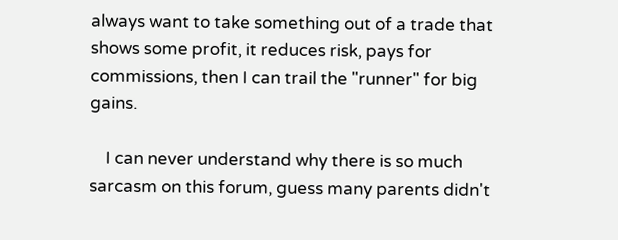always want to take something out of a trade that shows some profit, it reduces risk, pays for commissions, then I can trail the "runner" for big gains.

    I can never understand why there is so much sarcasm on this forum, guess many parents didn't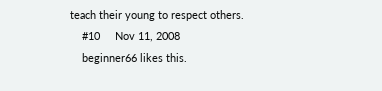teach their young to respect others.
    #10     Nov 11, 2008
    beginner66 likes this.